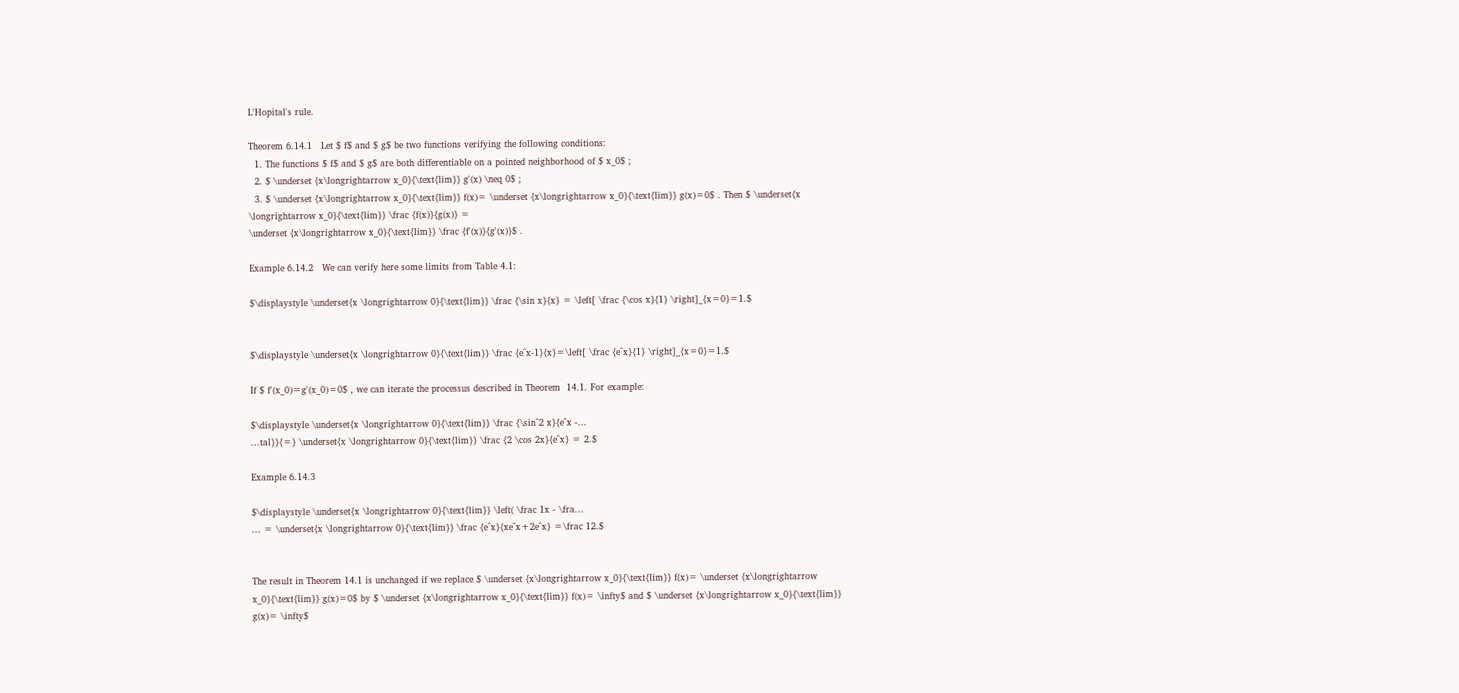L'Hopital's rule.

Theorem 6.14.1   Let $ f$ and $ g$ be two functions verifying the following conditions:
  1. The functions $ f$ and $ g$ are both differentiable on a pointed neighborhood of $ x_0$ ;
  2. $ \underset {x\longrightarrow x_0}{\text{lim}} g'(x) \neq 0$ ;
  3. $ \underset {x\longrightarrow x_0}{\text{lim}} f(x)= \underset {x\longrightarrow x_0}{\text{lim}} g(x)=0$ . Then $ \underset{x \longrightarrow x_0}{\text{lim}} \frac {f(x)}{g(x)} =
\underset {x\longrightarrow x_0}{\text{lim}} \frac {f'(x)}{g'(x)}$ .

Example 6.14.2   We can verify here some limits from Table 4.1:

$\displaystyle \underset{x \longrightarrow 0}{\text{lim}} \frac {\sin x}{x} = \left[ \frac {\cos x}{1} \right]_{x=0}=1.$


$\displaystyle \underset{x \longrightarrow 0}{\text{lim}} \frac {e^x-1}{x}=\left[ \frac {e^x}{1} \right]_{x=0}=1.$

If $ f'(x_0)=g'(x_0)=0$ , we can iterate the processus described in Theorem  14.1. For example:

$\displaystyle \underset{x \longrightarrow 0}{\text{lim}} \frac {\sin^2 x}{e^x -...
...tal}}{=} \underset{x \longrightarrow 0}{\text{lim}} \frac {2 \cos 2x}{e^x} = 2.$

Example 6.14.3

$\displaystyle \underset{x \longrightarrow 0}{\text{lim}} \left( \frac 1x - \fra...
... = \underset{x \longrightarrow 0}{\text{lim}} \frac {e^x}{xe^x+2e^x} =\frac 12.$


The result in Theorem 14.1 is unchanged if we replace $ \underset {x\longrightarrow x_0}{\text{lim}} f(x)= \underset {x\longrightarrow x_0}{\text{lim}} g(x)=0$ by $ \underset {x\longrightarrow x_0}{\text{lim}} f(x)= \infty$ and $ \underset {x\longrightarrow x_0}{\text{lim}} g(x)= \infty$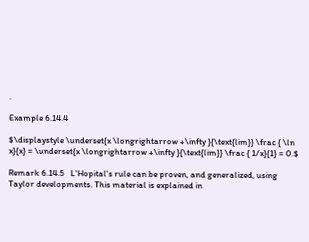.

Example 6.14.4

$\displaystyle \underset{x \longrightarrow +\infty }{\text{lim}} \frac { \ln x}{x} = \underset{x \longrightarrow +\infty }{\text{lim}} \frac { 1/x}{1} = 0.$

Remark 6.14.5   L'Hopital's rule can be proven, and generalized, using Taylor developments. This material is explained in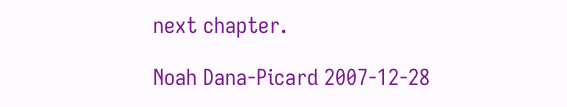next chapter.

Noah Dana-Picard 2007-12-28